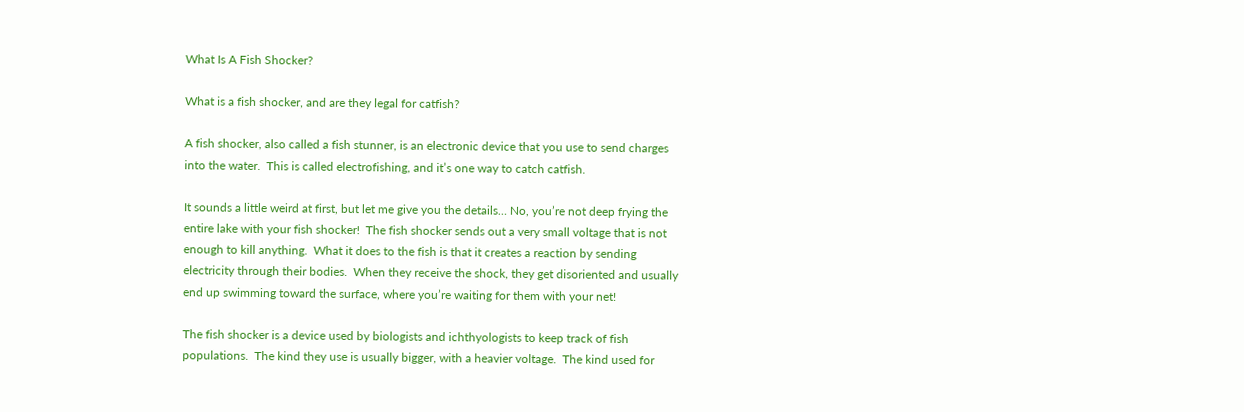What Is A Fish Shocker?

What is a fish shocker, and are they legal for catfish?

A fish shocker, also called a fish stunner, is an electronic device that you use to send charges into the water.  This is called electrofishing, and it’s one way to catch catfish.

It sounds a little weird at first, but let me give you the details… No, you’re not deep frying the entire lake with your fish shocker!  The fish shocker sends out a very small voltage that is not enough to kill anything.  What it does to the fish is that it creates a reaction by sending electricity through their bodies.  When they receive the shock, they get disoriented and usually end up swimming toward the surface, where you’re waiting for them with your net!

The fish shocker is a device used by biologists and ichthyologists to keep track of fish populations.  The kind they use is usually bigger, with a heavier voltage.  The kind used for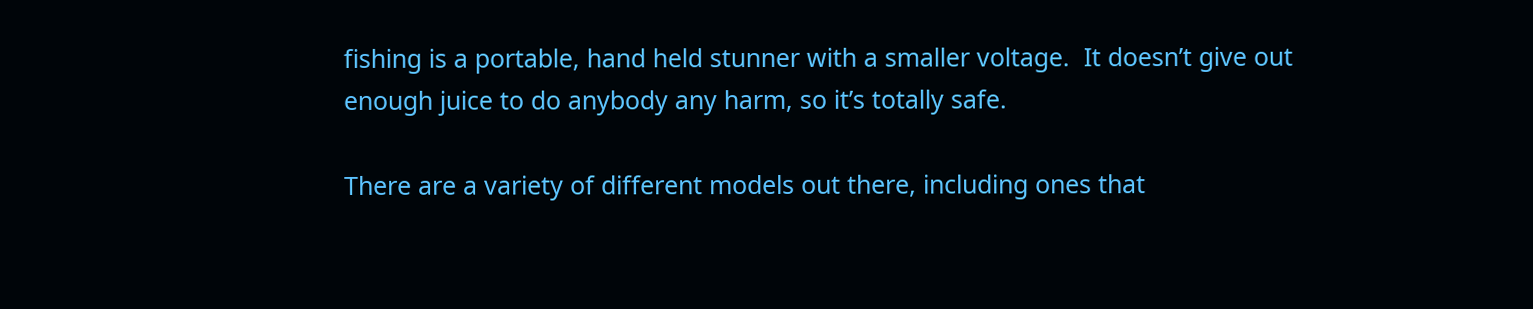fishing is a portable, hand held stunner with a smaller voltage.  It doesn’t give out enough juice to do anybody any harm, so it’s totally safe.

There are a variety of different models out there, including ones that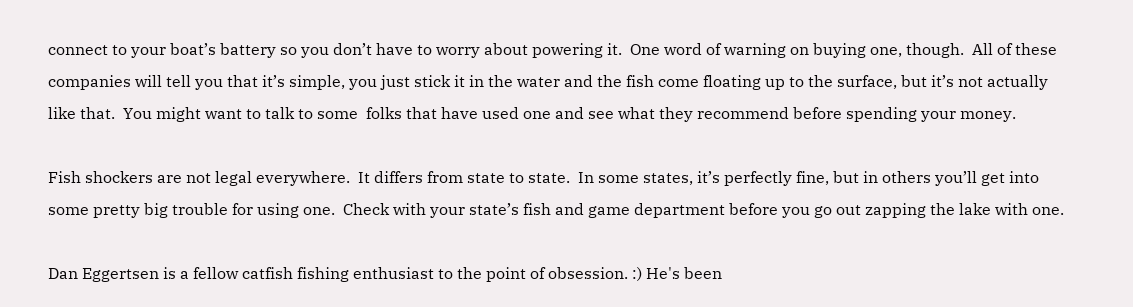connect to your boat’s battery so you don’t have to worry about powering it.  One word of warning on buying one, though.  All of these companies will tell you that it’s simple, you just stick it in the water and the fish come floating up to the surface, but it’s not actually like that.  You might want to talk to some  folks that have used one and see what they recommend before spending your money.

Fish shockers are not legal everywhere.  It differs from state to state.  In some states, it’s perfectly fine, but in others you’ll get into some pretty big trouble for using one.  Check with your state’s fish and game department before you go out zapping the lake with one.

Dan Eggertsen is a fellow catfish fishing enthusiast to the point of obsession. :) He's been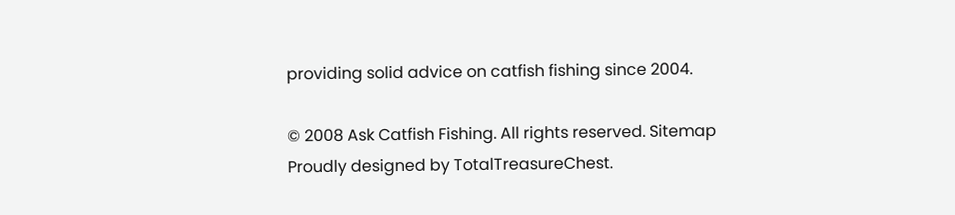providing solid advice on catfish fishing since 2004.

© 2008 Ask Catfish Fishing. All rights reserved. Sitemap
Proudly designed by TotalTreasureChest.